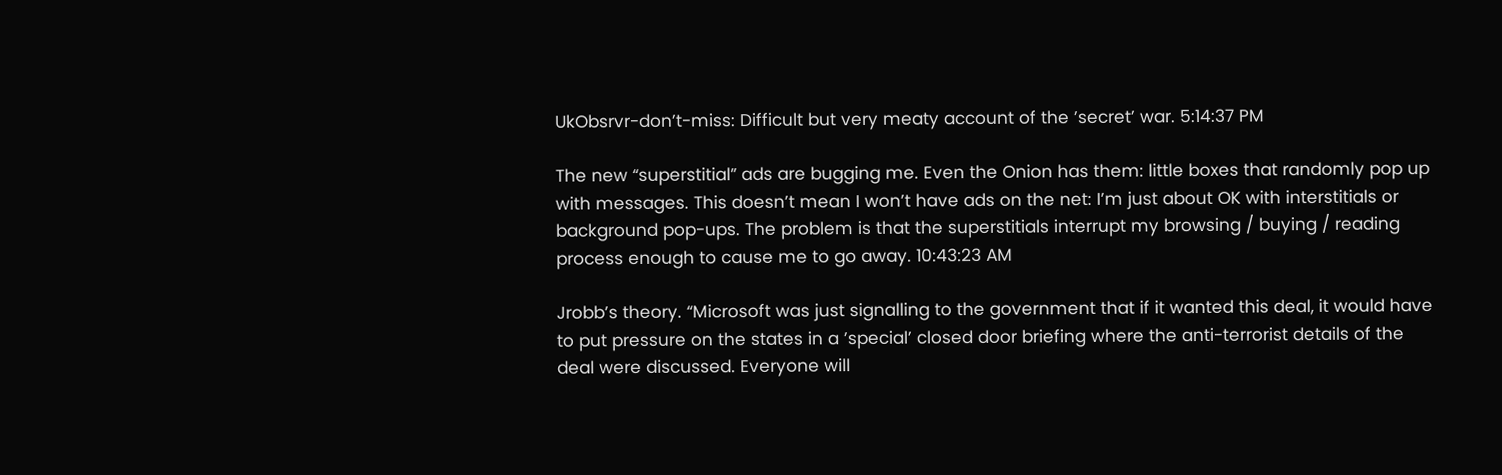UkObsrvr-don’t-miss: Difficult but very meaty account of the ’secret’ war. 5:14:37 PM

The new “superstitial” ads are bugging me. Even the Onion has them: little boxes that randomly pop up with messages. This doesn’t mean I won’t have ads on the net: I’m just about OK with interstitials or background pop-ups. The problem is that the superstitials interrupt my browsing / buying / reading process enough to cause me to go away. 10:43:23 AM

Jrobb’s theory. “Microsoft was just signalling to the government that if it wanted this deal, it would have to put pressure on the states in a ’special’ closed door briefing where the anti-terrorist details of the deal were discussed. Everyone will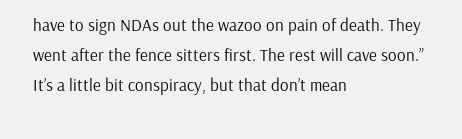have to sign NDAs out the wazoo on pain of death. They went after the fence sitters first. The rest will cave soon.” It’s a little bit conspiracy, but that don’t mean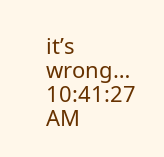it’s wrong… 10:41:27 AM